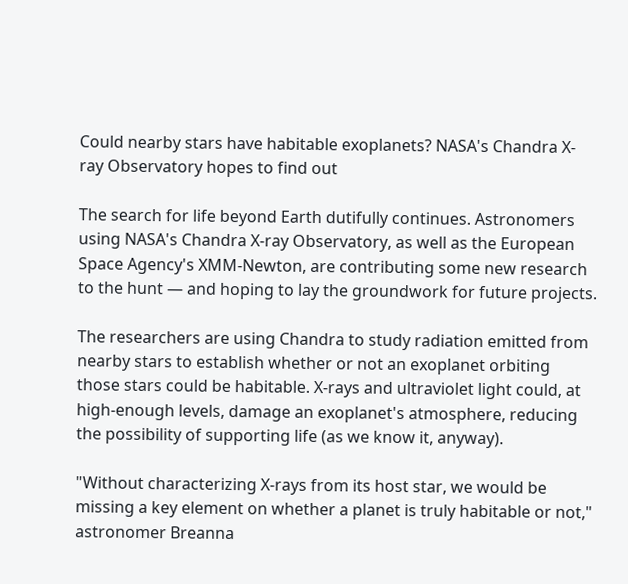Could nearby stars have habitable exoplanets? NASA's Chandra X-ray Observatory hopes to find out

The search for life beyond Earth dutifully continues. Astronomers using NASA's Chandra X-ray Observatory, as well as the European Space Agency's XMM-Newton, are contributing some new research to the hunt — and hoping to lay the groundwork for future projects.

The researchers are using Chandra to study radiation emitted from nearby stars to establish whether or not an exoplanet orbiting those stars could be habitable. X-rays and ultraviolet light could, at high-enough levels, damage an exoplanet's atmosphere, reducing the possibility of supporting life (as we know it, anyway).

"Without characterizing X-rays from its host star, we would be missing a key element on whether a planet is truly habitable or not," astronomer Breanna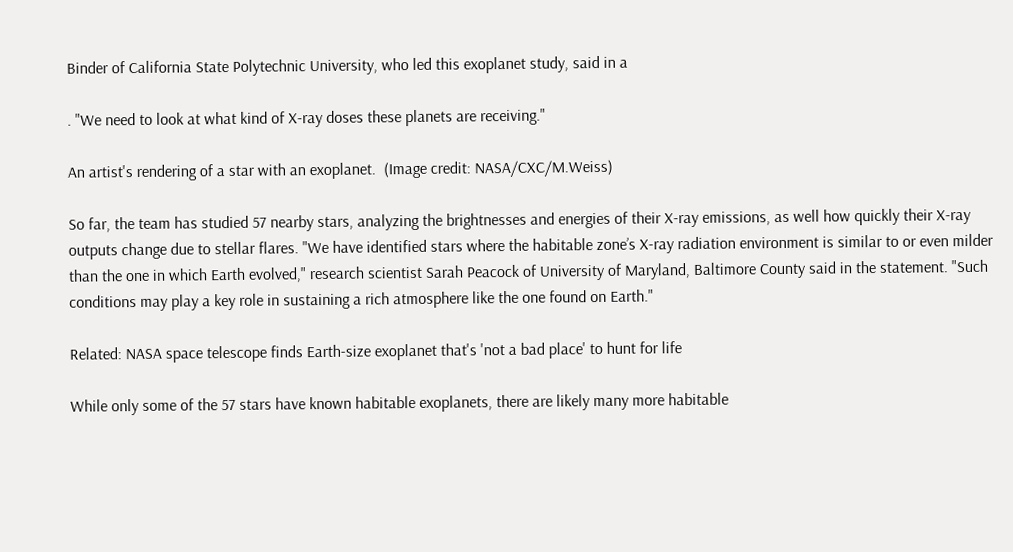Binder of California State Polytechnic University, who led this exoplanet study, said in a

. "We need to look at what kind of X-ray doses these planets are receiving."

An artist's rendering of a star with an exoplanet.  (Image credit: NASA/CXC/M.Weiss)

So far, the team has studied 57 nearby stars, analyzing the brightnesses and energies of their X-ray emissions, as well how quickly their X-ray outputs change due to stellar flares. "We have identified stars where the habitable zone’s X-ray radiation environment is similar to or even milder than the one in which Earth evolved," research scientist Sarah Peacock of University of Maryland, Baltimore County said in the statement. "Such conditions may play a key role in sustaining a rich atmosphere like the one found on Earth."

Related: NASA space telescope finds Earth-size exoplanet that's 'not a bad place' to hunt for life

While only some of the 57 stars have known habitable exoplanets, there are likely many more habitable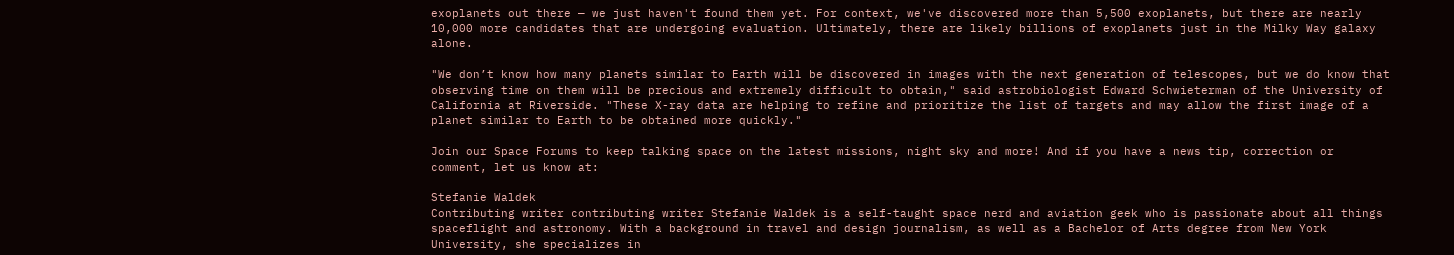exoplanets out there — we just haven't found them yet. For context, we've discovered more than 5,500 exoplanets, but there are nearly 10,000 more candidates that are undergoing evaluation. Ultimately, there are likely billions of exoplanets just in the Milky Way galaxy alone.

"We don’t know how many planets similar to Earth will be discovered in images with the next generation of telescopes, but we do know that observing time on them will be precious and extremely difficult to obtain," said astrobiologist Edward Schwieterman of the University of California at Riverside. "These X-ray data are helping to refine and prioritize the list of targets and may allow the first image of a planet similar to Earth to be obtained more quickly."

Join our Space Forums to keep talking space on the latest missions, night sky and more! And if you have a news tip, correction or comment, let us know at:

Stefanie Waldek
Contributing writer contributing writer Stefanie Waldek is a self-taught space nerd and aviation geek who is passionate about all things spaceflight and astronomy. With a background in travel and design journalism, as well as a Bachelor of Arts degree from New York University, she specializes in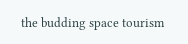the budding space tourism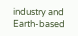industry and Earth-based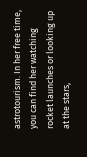astrotourism. In her free time, you can find her watching rocket launches or looking up at the stars,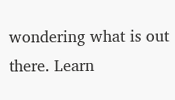wondering what is out there. Learn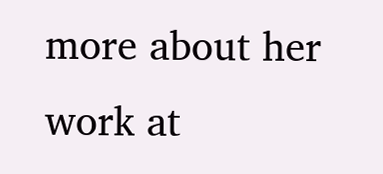more about her work at